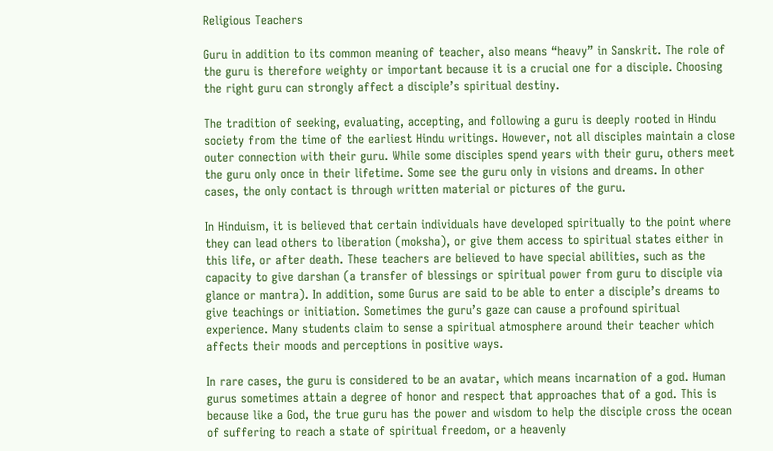Religious Teachers

Guru in addition to its common meaning of teacher, also means “heavy” in Sanskrit. The role of the guru is therefore weighty or important because it is a crucial one for a disciple. Choosing the right guru can strongly affect a disciple’s spiritual destiny.

The tradition of seeking, evaluating, accepting, and following a guru is deeply rooted in Hindu society from the time of the earliest Hindu writings. However, not all disciples maintain a close outer connection with their guru. While some disciples spend years with their guru, others meet the guru only once in their lifetime. Some see the guru only in visions and dreams. In other cases, the only contact is through written material or pictures of the guru.

In Hinduism, it is believed that certain individuals have developed spiritually to the point where they can lead others to liberation (moksha), or give them access to spiritual states either in this life, or after death. These teachers are believed to have special abilities, such as the capacity to give darshan (a transfer of blessings or spiritual power from guru to disciple via glance or mantra). In addition, some Gurus are said to be able to enter a disciple’s dreams to give teachings or initiation. Sometimes the guru’s gaze can cause a profound spiritual experience. Many students claim to sense a spiritual atmosphere around their teacher which affects their moods and perceptions in positive ways.

In rare cases, the guru is considered to be an avatar, which means incarnation of a god. Human gurus sometimes attain a degree of honor and respect that approaches that of a god. This is because like a God, the true guru has the power and wisdom to help the disciple cross the ocean of suffering to reach a state of spiritual freedom, or a heavenly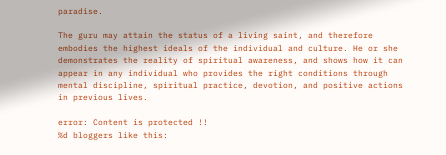paradise.

The guru may attain the status of a living saint, and therefore embodies the highest ideals of the individual and culture. He or she demonstrates the reality of spiritual awareness, and shows how it can appear in any individual who provides the right conditions through mental discipline, spiritual practice, devotion, and positive actions in previous lives.

error: Content is protected !!
%d bloggers like this: